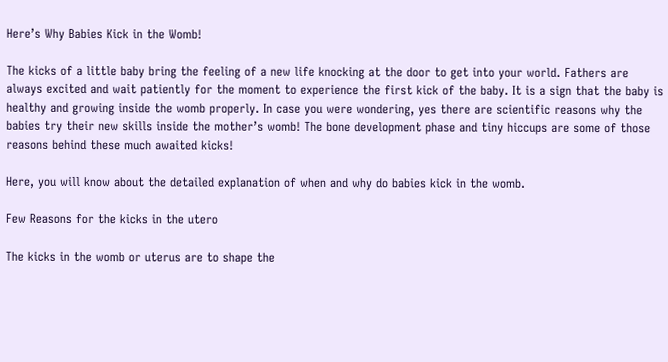Here’s Why Babies Kick in the Womb!

The kicks of a little baby bring the feeling of a new life knocking at the door to get into your world. Fathers are always excited and wait patiently for the moment to experience the first kick of the baby. It is a sign that the baby is healthy and growing inside the womb properly. In case you were wondering, yes there are scientific reasons why the babies try their new skills inside the mother’s womb! The bone development phase and tiny hiccups are some of those reasons behind these much awaited kicks!

Here, you will know about the detailed explanation of when and why do babies kick in the womb.

Few Reasons for the kicks in the utero

The kicks in the womb or uterus are to shape the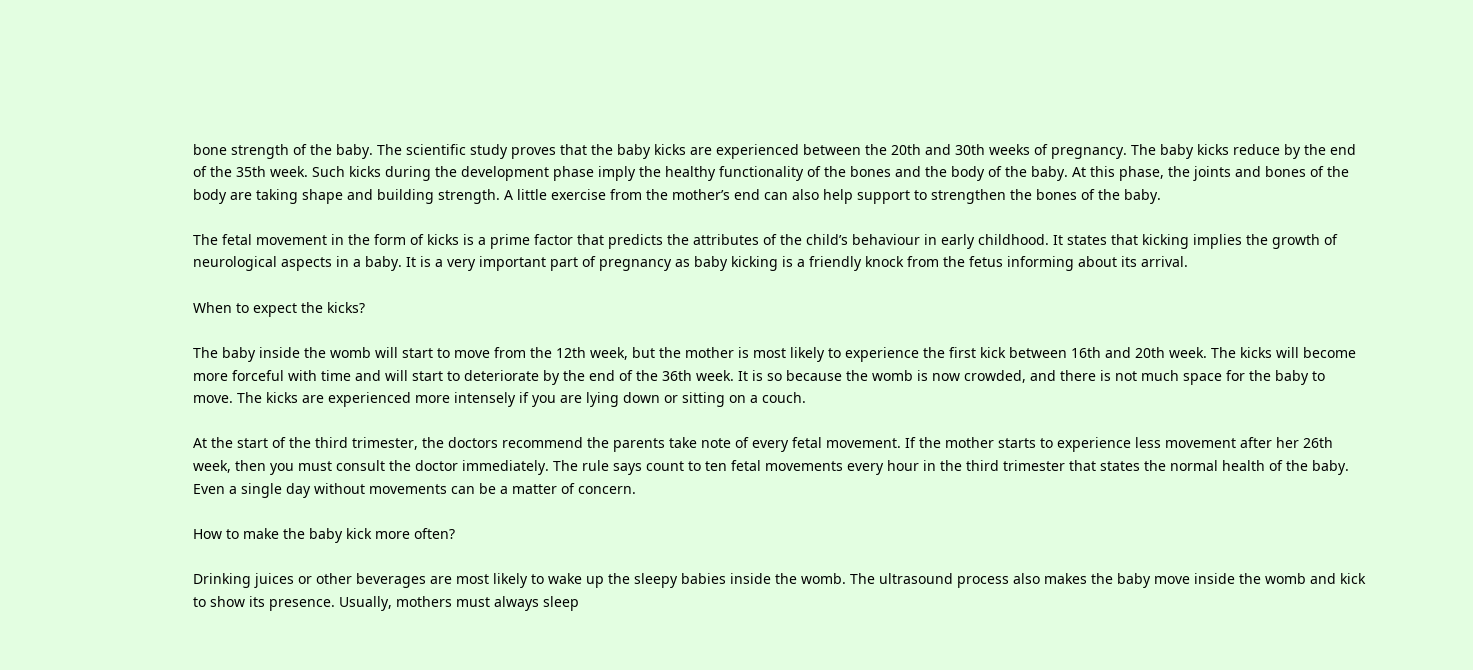bone strength of the baby. The scientific study proves that the baby kicks are experienced between the 20th and 30th weeks of pregnancy. The baby kicks reduce by the end of the 35th week. Such kicks during the development phase imply the healthy functionality of the bones and the body of the baby. At this phase, the joints and bones of the body are taking shape and building strength. A little exercise from the mother’s end can also help support to strengthen the bones of the baby.

The fetal movement in the form of kicks is a prime factor that predicts the attributes of the child’s behaviour in early childhood. It states that kicking implies the growth of neurological aspects in a baby. It is a very important part of pregnancy as baby kicking is a friendly knock from the fetus informing about its arrival.

When to expect the kicks?

The baby inside the womb will start to move from the 12th week, but the mother is most likely to experience the first kick between 16th and 20th week. The kicks will become more forceful with time and will start to deteriorate by the end of the 36th week. It is so because the womb is now crowded, and there is not much space for the baby to move. The kicks are experienced more intensely if you are lying down or sitting on a couch.

At the start of the third trimester, the doctors recommend the parents take note of every fetal movement. If the mother starts to experience less movement after her 26th week, then you must consult the doctor immediately. The rule says count to ten fetal movements every hour in the third trimester that states the normal health of the baby. Even a single day without movements can be a matter of concern.

How to make the baby kick more often?

Drinking juices or other beverages are most likely to wake up the sleepy babies inside the womb. The ultrasound process also makes the baby move inside the womb and kick to show its presence. Usually, mothers must always sleep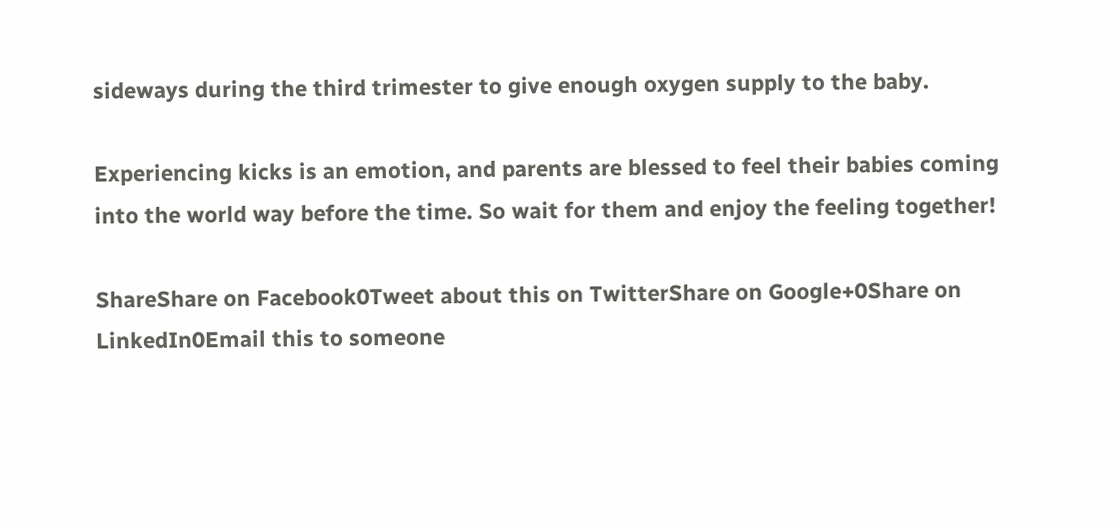sideways during the third trimester to give enough oxygen supply to the baby.

Experiencing kicks is an emotion, and parents are blessed to feel their babies coming into the world way before the time. So wait for them and enjoy the feeling together!

ShareShare on Facebook0Tweet about this on TwitterShare on Google+0Share on LinkedIn0Email this to someone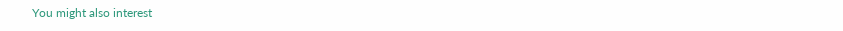You might also interest